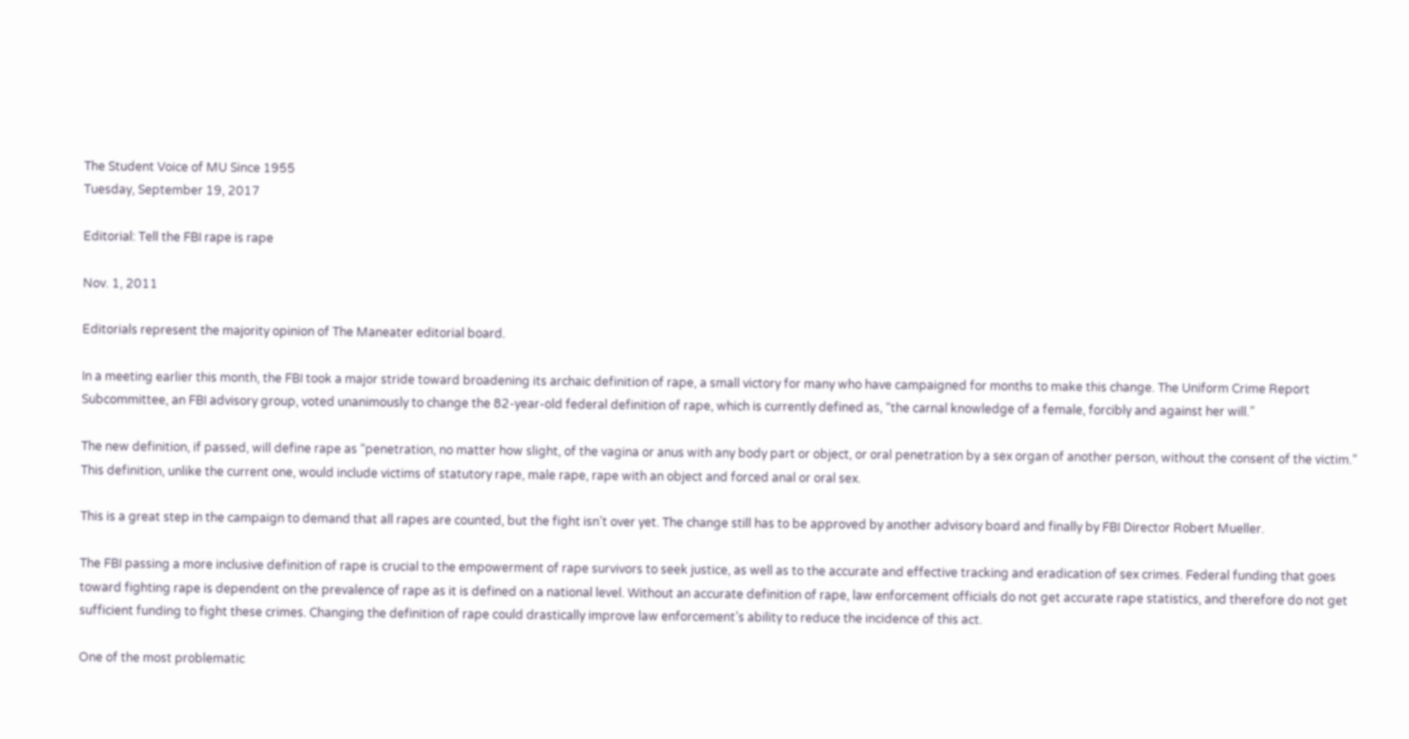The Student Voice of MU Since 1955
Tuesday, September 19, 2017

Editorial: Tell the FBI rape is rape

Nov. 1, 2011

Editorials represent the majority opinion of The Maneater editorial board.

In a meeting earlier this month, the FBI took a major stride toward broadening its archaic definition of rape, a small victory for many who have campaigned for months to make this change. The Uniform Crime Report Subcommittee, an FBI advisory group, voted unanimously to change the 82-year-old federal definition of rape, which is currently defined as, “the carnal knowledge of a female, forcibly and against her will.”

The new definition, if passed, will define rape as “penetration, no matter how slight, of the vagina or anus with any body part or object, or oral penetration by a sex organ of another person, without the consent of the victim.” This definition, unlike the current one, would include victims of statutory rape, male rape, rape with an object and forced anal or oral sex.

This is a great step in the campaign to demand that all rapes are counted, but the fight isn’t over yet. The change still has to be approved by another advisory board and finally by FBI Director Robert Mueller.

The FBI passing a more inclusive definition of rape is crucial to the empowerment of rape survivors to seek justice, as well as to the accurate and effective tracking and eradication of sex crimes. Federal funding that goes toward fighting rape is dependent on the prevalence of rape as it is defined on a national level. Without an accurate definition of rape, law enforcement officials do not get accurate rape statistics, and therefore do not get sufficient funding to fight these crimes. Changing the definition of rape could drastically improve law enforcement’s ability to reduce the incidence of this act.

One of the most problematic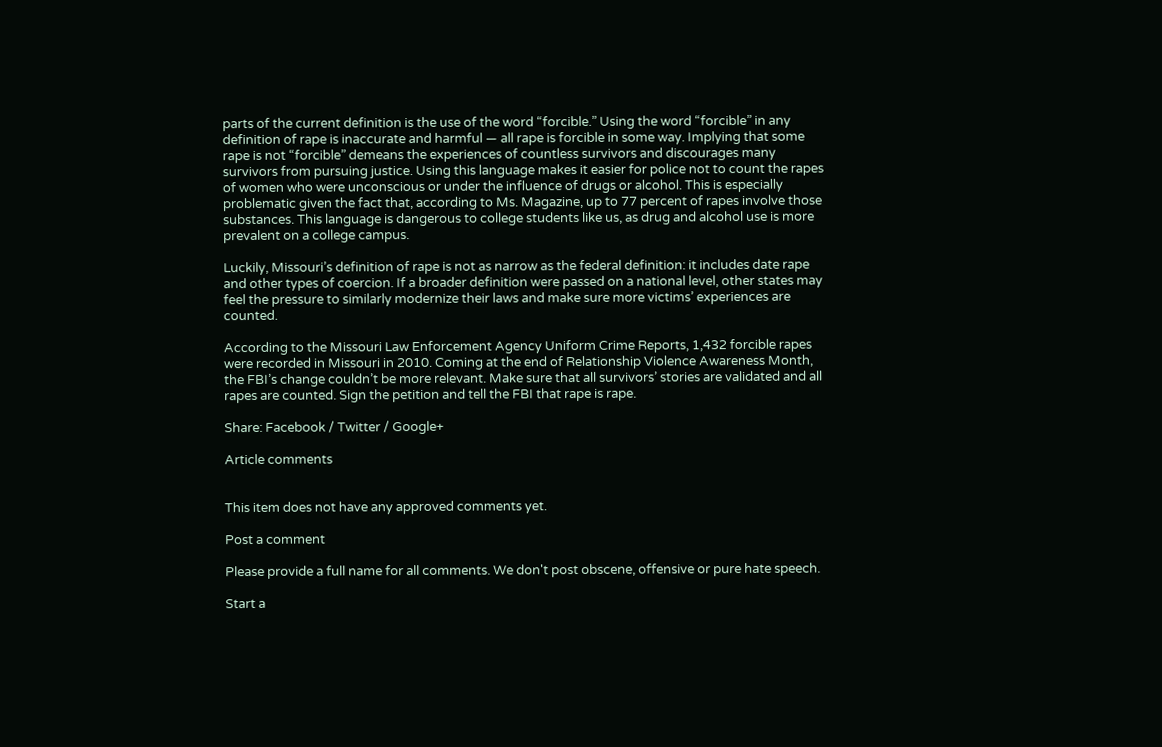parts of the current definition is the use of the word “forcible.” Using the word “forcible” in any definition of rape is inaccurate and harmful — all rape is forcible in some way. Implying that some rape is not “forcible” demeans the experiences of countless survivors and discourages many survivors from pursuing justice. Using this language makes it easier for police not to count the rapes of women who were unconscious or under the influence of drugs or alcohol. This is especially problematic given the fact that, according to Ms. Magazine, up to 77 percent of rapes involve those substances. This language is dangerous to college students like us, as drug and alcohol use is more prevalent on a college campus.

Luckily, Missouri’s definition of rape is not as narrow as the federal definition: it includes date rape and other types of coercion. If a broader definition were passed on a national level, other states may feel the pressure to similarly modernize their laws and make sure more victims’ experiences are counted.

According to the Missouri Law Enforcement Agency Uniform Crime Reports, 1,432 forcible rapes were recorded in Missouri in 2010. Coming at the end of Relationship Violence Awareness Month, the FBI’s change couldn’t be more relevant. Make sure that all survivors’ stories are validated and all rapes are counted. Sign the petition and tell the FBI that rape is rape.

Share: Facebook / Twitter / Google+

Article comments


This item does not have any approved comments yet.

Post a comment

Please provide a full name for all comments. We don't post obscene, offensive or pure hate speech.

Start a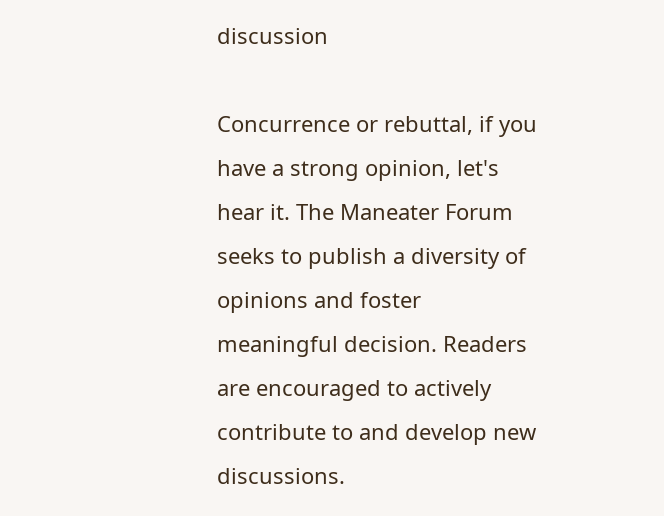discussion

Concurrence or rebuttal, if you have a strong opinion, let's hear it. The Maneater Forum seeks to publish a diversity of opinions and foster meaningful decision. Readers are encouraged to actively contribute to and develop new discussions.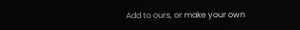Add to ours, or make your own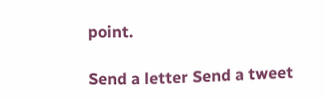point.

Send a letter Send a tweet